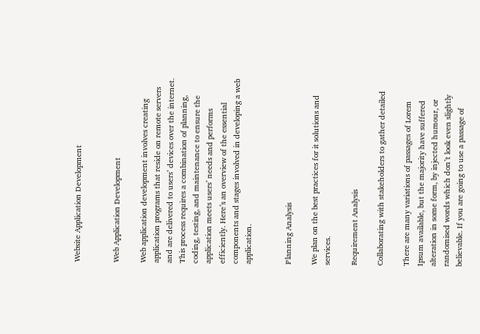Website Application Development


Web Application Development

Web application development involves creating application programs that reside on remote servers and are delivered to users’ devices over the internet. This process requires a combination of planning, coding, testing, and maintenance to ensure the application meets users’ needs and performs efficiently. Here’s an overview of the essential components and stages involved in developing a web application.


Planning Analysis

We plan on the best practices for it solutions and services.

Requirement Analysis

Collaborating with stakeholders to gather detailed

There are many variations of passages of Lorem Ipsum available, but the majority have suffered alteration in some form, by injected humour, or randomised words which don’t look even slightly believable. If you are going to use a passage of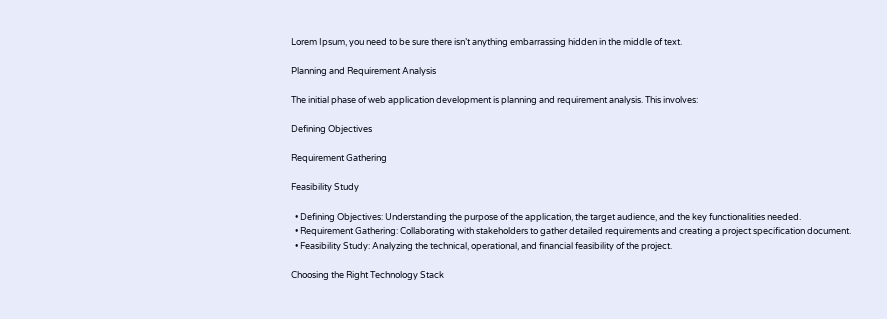Lorem Ipsum, you need to be sure there isn’t anything embarrassing hidden in the middle of text.

Planning and Requirement Analysis

The initial phase of web application development is planning and requirement analysis. This involves:

Defining Objectives

Requirement Gathering

Feasibility Study

  • Defining Objectives: Understanding the purpose of the application, the target audience, and the key functionalities needed.
  • Requirement Gathering: Collaborating with stakeholders to gather detailed requirements and creating a project specification document.
  • Feasibility Study: Analyzing the technical, operational, and financial feasibility of the project.

Choosing the Right Technology Stack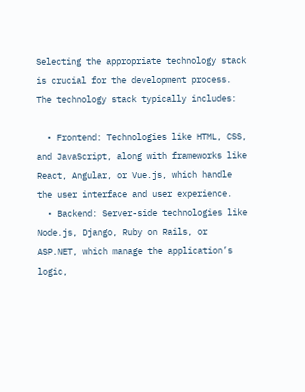Selecting the appropriate technology stack is crucial for the development process. The technology stack typically includes:

  • Frontend: Technologies like HTML, CSS, and JavaScript, along with frameworks like React, Angular, or Vue.js, which handle the user interface and user experience.
  • Backend: Server-side technologies like Node.js, Django, Ruby on Rails, or ASP.NET, which manage the application’s logic,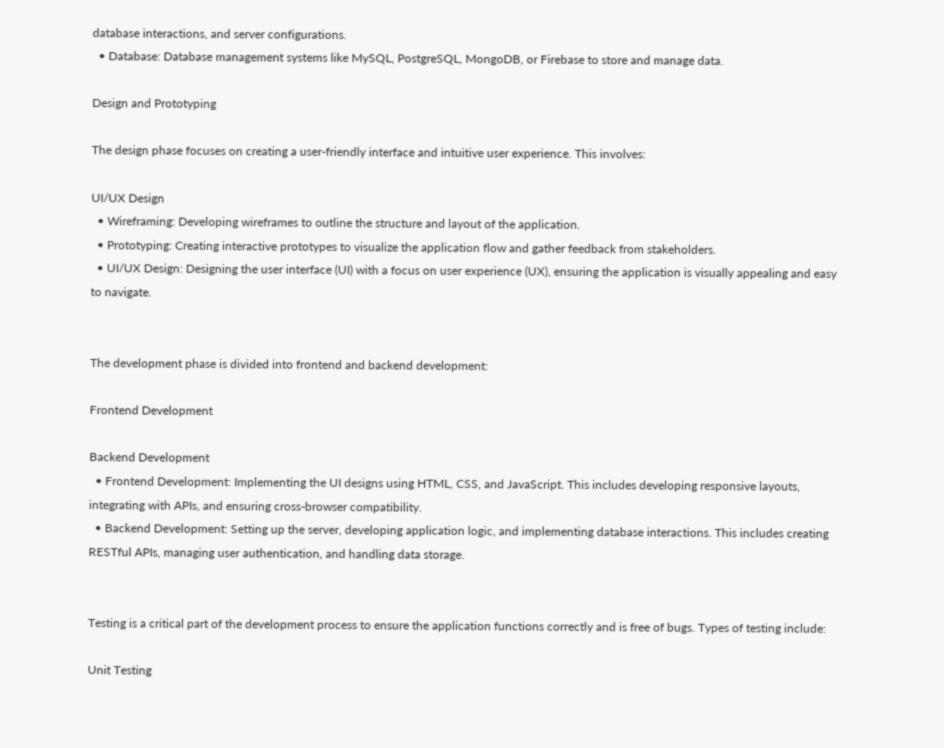database interactions, and server configurations.
  • Database: Database management systems like MySQL, PostgreSQL, MongoDB, or Firebase to store and manage data.

Design and Prototyping

The design phase focuses on creating a user-friendly interface and intuitive user experience. This involves:

UI/UX Design
  • Wireframing: Developing wireframes to outline the structure and layout of the application.
  • Prototyping: Creating interactive prototypes to visualize the application flow and gather feedback from stakeholders.
  • UI/UX Design: Designing the user interface (UI) with a focus on user experience (UX), ensuring the application is visually appealing and easy to navigate.


The development phase is divided into frontend and backend development:

Frontend Development

Backend Development
  • Frontend Development: Implementing the UI designs using HTML, CSS, and JavaScript. This includes developing responsive layouts, integrating with APIs, and ensuring cross-browser compatibility.
  • Backend Development: Setting up the server, developing application logic, and implementing database interactions. This includes creating RESTful APIs, managing user authentication, and handling data storage.


Testing is a critical part of the development process to ensure the application functions correctly and is free of bugs. Types of testing include:

Unit Testing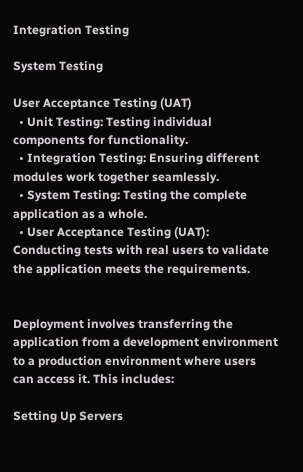Integration Testing

System Testing

User Acceptance Testing (UAT)
  • Unit Testing: Testing individual components for functionality.
  • Integration Testing: Ensuring different modules work together seamlessly.
  • System Testing: Testing the complete application as a whole.
  • User Acceptance Testing (UAT): Conducting tests with real users to validate the application meets the requirements.


Deployment involves transferring the application from a development environment to a production environment where users can access it. This includes:

Setting Up Servers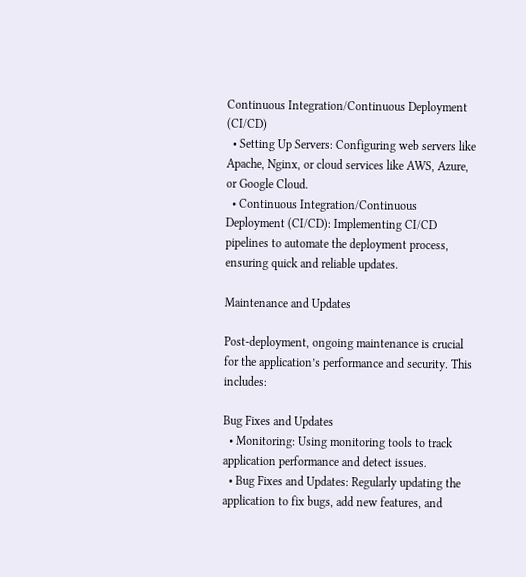Continuous Integration/Continuous Deployment (CI/CD)
  • Setting Up Servers: Configuring web servers like Apache, Nginx, or cloud services like AWS, Azure, or Google Cloud.
  • Continuous Integration/Continuous Deployment (CI/CD): Implementing CI/CD pipelines to automate the deployment process, ensuring quick and reliable updates.

Maintenance and Updates

Post-deployment, ongoing maintenance is crucial for the application’s performance and security. This includes:

Bug Fixes and Updates
  • Monitoring: Using monitoring tools to track application performance and detect issues.
  • Bug Fixes and Updates: Regularly updating the application to fix bugs, add new features, and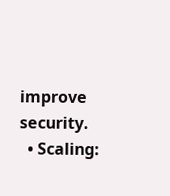improve security.
  • Scaling: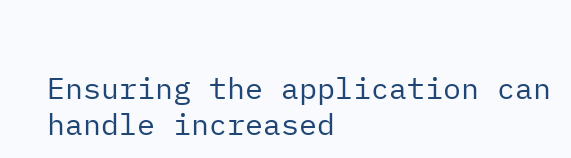Ensuring the application can handle increased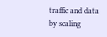traffic and data by scaling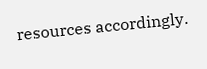resources accordingly.